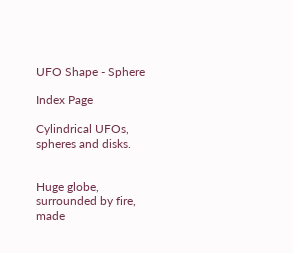UFO Shape - Sphere

Index Page

Cylindrical UFOs, spheres and disks.


Huge globe, surrounded by fire, made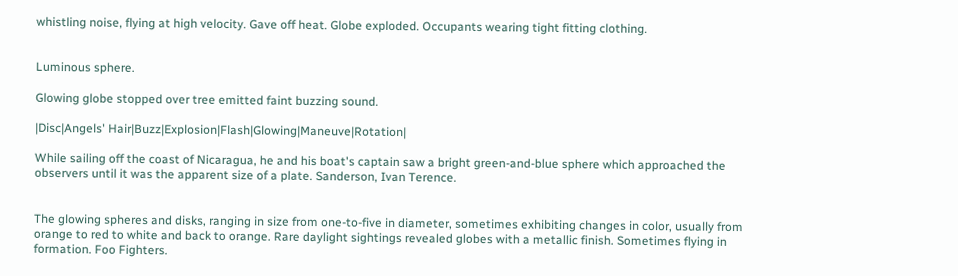whistling noise, flying at high velocity. Gave off heat. Globe exploded. Occupants wearing tight fitting clothing.


Luminous sphere.

Glowing globe stopped over tree emitted faint buzzing sound.

|Disc|Angels' Hair|Buzz|Explosion|Flash|Glowing|Maneuve|Rotation|

While sailing off the coast of Nicaragua, he and his boat's captain saw a bright green-and-blue sphere which approached the observers until it was the apparent size of a plate. Sanderson, Ivan Terence.


The glowing spheres and disks, ranging in size from one-to-five in diameter, sometimes exhibiting changes in color, usually from orange to red to white and back to orange. Rare daylight sightings revealed globes with a metallic finish. Sometimes flying in formation. Foo Fighters.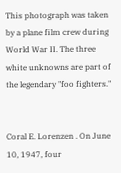This photograph was taken by a plane film crew during World War II. The three white unknowns are part of the legendary "foo fighters."


Coral E. Lorenzen . On June 10, 1947, four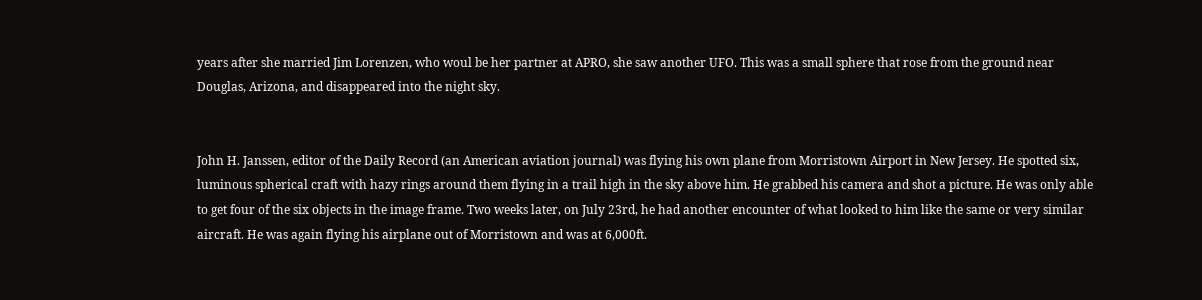years after she married Jim Lorenzen, who woul be her partner at APRO, she saw another UFO. This was a small sphere that rose from the ground near Douglas, Arizona, and disappeared into the night sky.


John H. Janssen, editor of the Daily Record (an American aviation journal) was flying his own plane from Morristown Airport in New Jersey. He spotted six, luminous spherical craft with hazy rings around them flying in a trail high in the sky above him. He grabbed his camera and shot a picture. He was only able to get four of the six objects in the image frame. Two weeks later, on July 23rd, he had another encounter of what looked to him like the same or very similar aircraft. He was again flying his airplane out of Morristown and was at 6,000ft.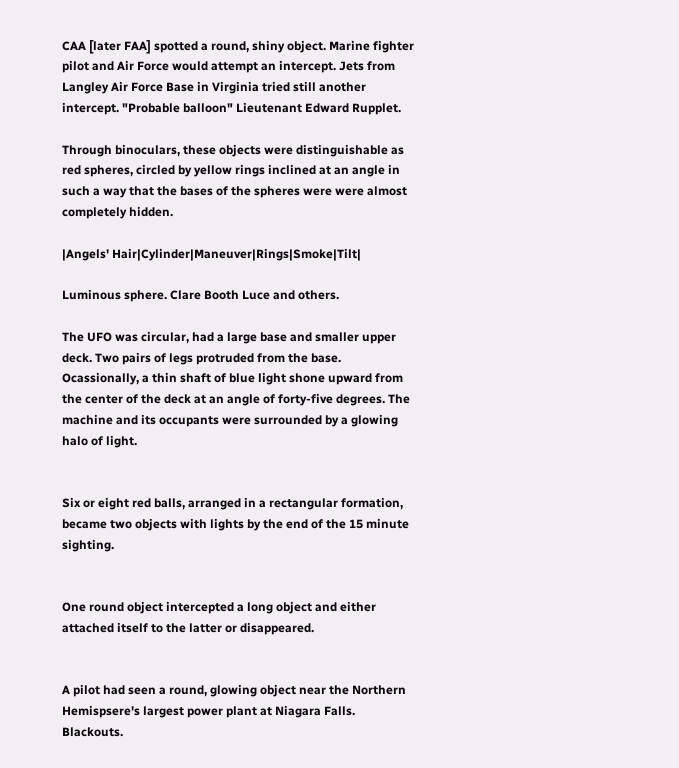CAA [later FAA] spotted a round, shiny object. Marine fighter pilot and Air Force would attempt an intercept. Jets from Langley Air Force Base in Virginia tried still another intercept. "Probable balloon" Lieutenant Edward Rupplet.

Through binoculars, these objects were distinguishable as red spheres, circled by yellow rings inclined at an angle in such a way that the bases of the spheres were were almost completely hidden.

|Angels' Hair|Cylinder|Maneuver|Rings|Smoke|Tilt|

Luminous sphere. Clare Booth Luce and others.

The UFO was circular, had a large base and smaller upper deck. Two pairs of legs protruded from the base. Ocassionally, a thin shaft of blue light shone upward from the center of the deck at an angle of forty-five degrees. The machine and its occupants were surrounded by a glowing halo of light.


Six or eight red balls, arranged in a rectangular formation, became two objects with lights by the end of the 15 minute sighting.


One round object intercepted a long object and either attached itself to the latter or disappeared.


A pilot had seen a round, glowing object near the Northern Hemispsere's largest power plant at Niagara Falls. Blackouts.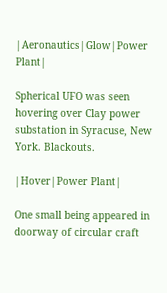|Aeronautics|Glow|Power Plant|

Spherical UFO was seen hovering over Clay power substation in Syracuse, New York. Blackouts.

|Hover|Power Plant|

One small being appeared in doorway of circular craft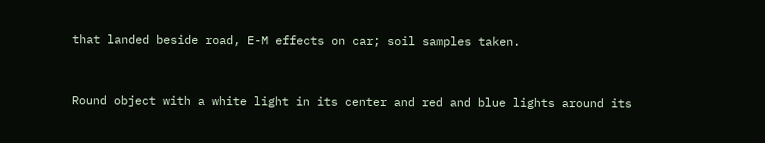that landed beside road, E-M effects on car; soil samples taken.


Round object with a white light in its center and red and blue lights around its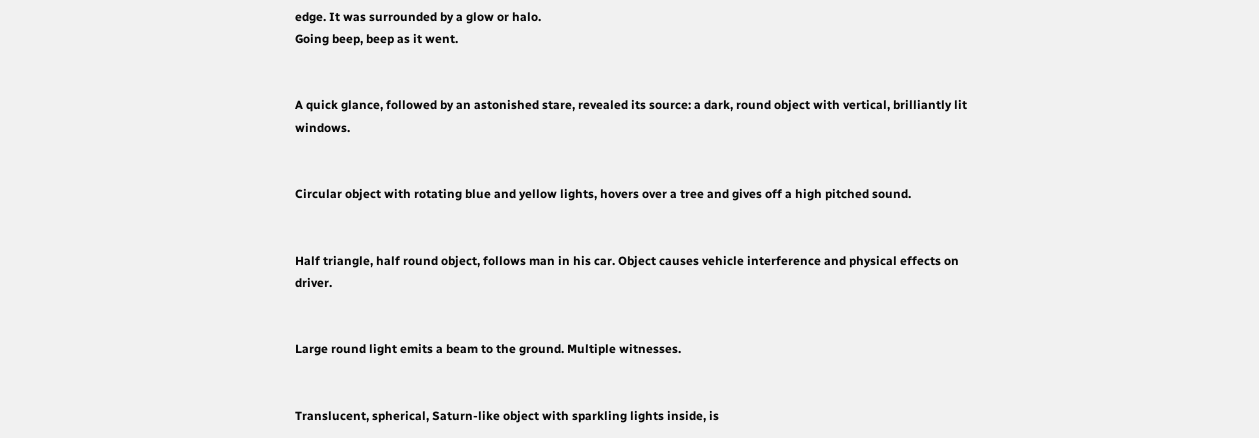edge. It was surrounded by a glow or halo.
Going beep, beep as it went.


A quick glance, followed by an astonished stare, revealed its source: a dark, round object with vertical, brilliantly lit windows.


Circular object with rotating blue and yellow lights, hovers over a tree and gives off a high pitched sound.


Half triangle, half round object, follows man in his car. Object causes vehicle interference and physical effects on driver.


Large round light emits a beam to the ground. Multiple witnesses.


Translucent, spherical, Saturn-like object with sparkling lights inside, is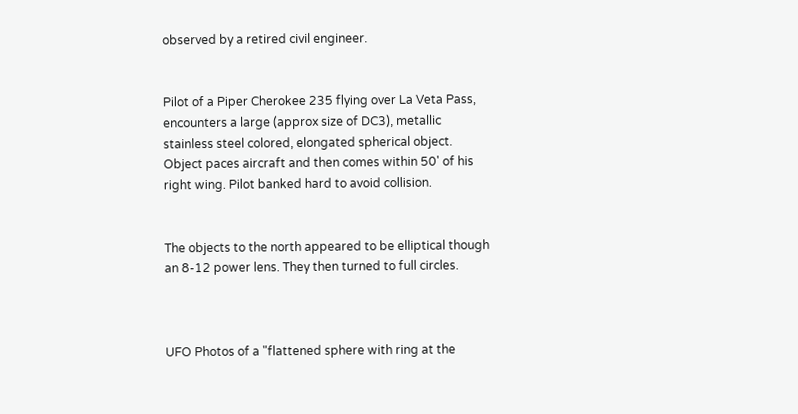observed by a retired civil engineer.


Pilot of a Piper Cherokee 235 flying over La Veta Pass, encounters a large (approx size of DC3), metallic stainless steel colored, elongated spherical object. Object paces aircraft and then comes within 50' of his right wing. Pilot banked hard to avoid collision.


The objects to the north appeared to be elliptical though an 8-12 power lens. They then turned to full circles.



UFO Photos of a "flattened sphere with ring at the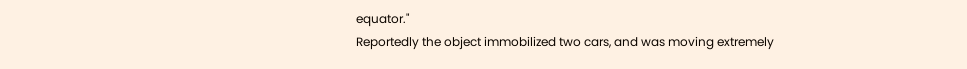equator."
Reportedly the object immobilized two cars, and was moving extremely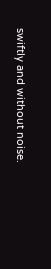swiftly and without noise.